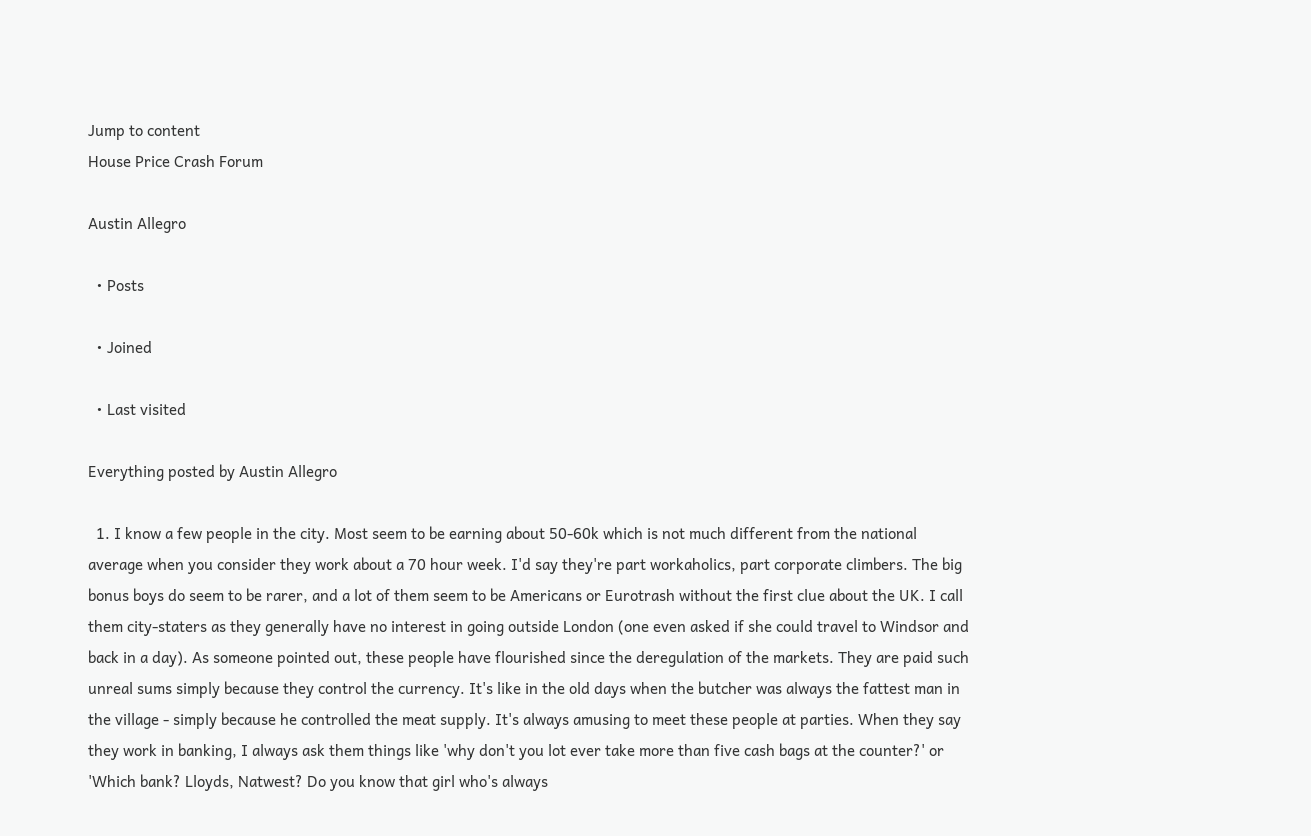Jump to content
House Price Crash Forum

Austin Allegro

  • Posts

  • Joined

  • Last visited

Everything posted by Austin Allegro

  1. I know a few people in the city. Most seem to be earning about 50-60k which is not much different from the national average when you consider they work about a 70 hour week. I'd say they're part workaholics, part corporate climbers. The big bonus boys do seem to be rarer, and a lot of them seem to be Americans or Eurotrash without the first clue about the UK. I call them city-staters as they generally have no interest in going outside London (one even asked if she could travel to Windsor and back in a day). As someone pointed out, these people have flourished since the deregulation of the markets. They are paid such unreal sums simply because they control the currency. It's like in the old days when the butcher was always the fattest man in the village - simply because he controlled the meat supply. It's always amusing to meet these people at parties. When they say they work in banking, I always ask them things like 'why don't you lot ever take more than five cash bags at the counter?' or 'Which bank? Lloyds, Natwest? Do you know that girl who's always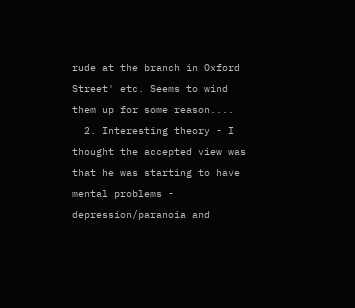rude at the branch in Oxford Street' etc. Seems to wind them up for some reason....
  2. Interesting theory - I thought the accepted view was that he was starting to have mental problems - depression/paranoia and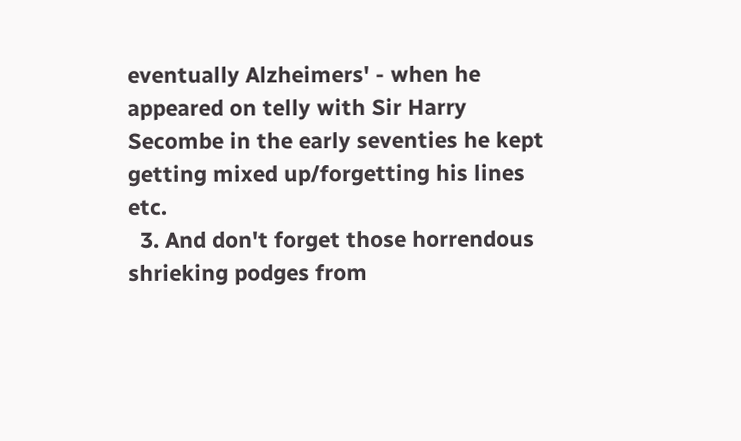eventually Alzheimers' - when he appeared on telly with Sir Harry Secombe in the early seventies he kept getting mixed up/forgetting his lines etc.
  3. And don't forget those horrendous shrieking podges from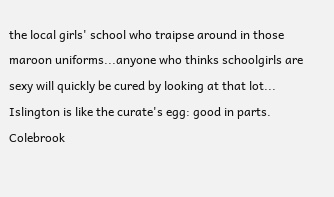the local girls' school who traipse around in those maroon uniforms...anyone who thinks schoolgirls are sexy will quickly be cured by looking at that lot... Islington is like the curate's egg: good in parts. Colebrook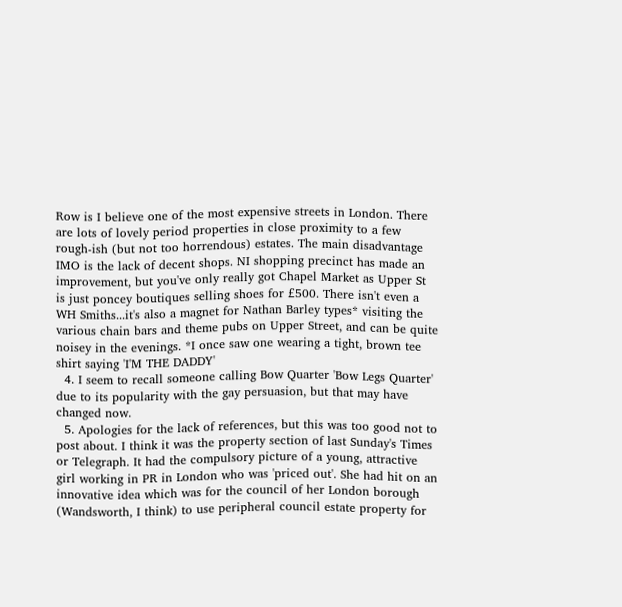Row is I believe one of the most expensive streets in London. There are lots of lovely period properties in close proximity to a few rough-ish (but not too horrendous) estates. The main disadvantage IMO is the lack of decent shops. NI shopping precinct has made an improvement, but you've only really got Chapel Market as Upper St is just poncey boutiques selling shoes for £500. There isn't even a WH Smiths...it's also a magnet for Nathan Barley types* visiting the various chain bars and theme pubs on Upper Street, and can be quite noisey in the evenings. *I once saw one wearing a tight, brown tee shirt saying 'I'M THE DADDY'
  4. I seem to recall someone calling Bow Quarter 'Bow Legs Quarter' due to its popularity with the gay persuasion, but that may have changed now.
  5. Apologies for the lack of references, but this was too good not to post about. I think it was the property section of last Sunday's Times or Telegraph. It had the compulsory picture of a young, attractive girl working in PR in London who was 'priced out'. She had hit on an innovative idea which was for the council of her London borough (Wandsworth, I think) to use peripheral council estate property for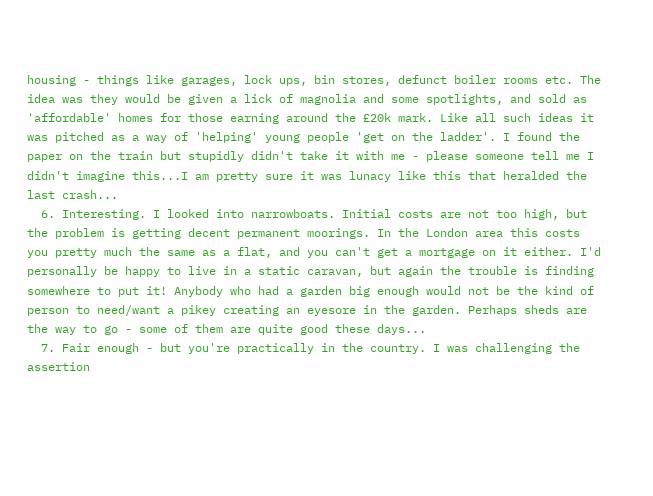housing - things like garages, lock ups, bin stores, defunct boiler rooms etc. The idea was they would be given a lick of magnolia and some spotlights, and sold as 'affordable' homes for those earning around the £20k mark. Like all such ideas it was pitched as a way of 'helping' young people 'get on the ladder'. I found the paper on the train but stupidly didn't take it with me - please someone tell me I didn't imagine this...I am pretty sure it was lunacy like this that heralded the last crash...
  6. Interesting. I looked into narrowboats. Initial costs are not too high, but the problem is getting decent permanent moorings. In the London area this costs you pretty much the same as a flat, and you can't get a mortgage on it either. I'd personally be happy to live in a static caravan, but again the trouble is finding somewhere to put it! Anybody who had a garden big enough would not be the kind of person to need/want a pikey creating an eyesore in the garden. Perhaps sheds are the way to go - some of them are quite good these days...
  7. Fair enough - but you're practically in the country. I was challenging the assertion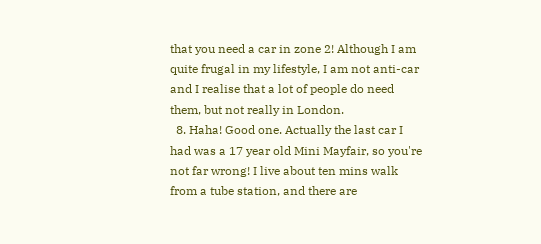that you need a car in zone 2! Although I am quite frugal in my lifestyle, I am not anti-car and I realise that a lot of people do need them, but not really in London.
  8. Haha! Good one. Actually the last car I had was a 17 year old Mini Mayfair, so you're not far wrong! I live about ten mins walk from a tube station, and there are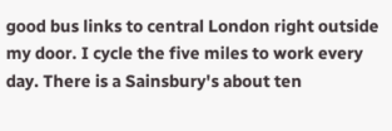good bus links to central London right outside my door. I cycle the five miles to work every day. There is a Sainsbury's about ten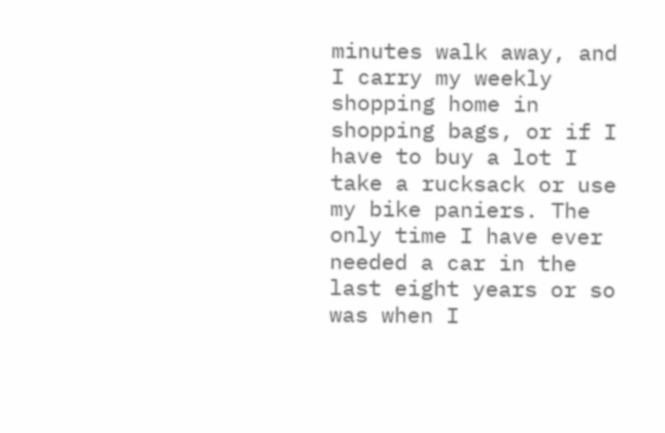minutes walk away, and I carry my weekly shopping home in shopping bags, or if I have to buy a lot I take a rucksack or use my bike paniers. The only time I have ever needed a car in the last eight years or so was when I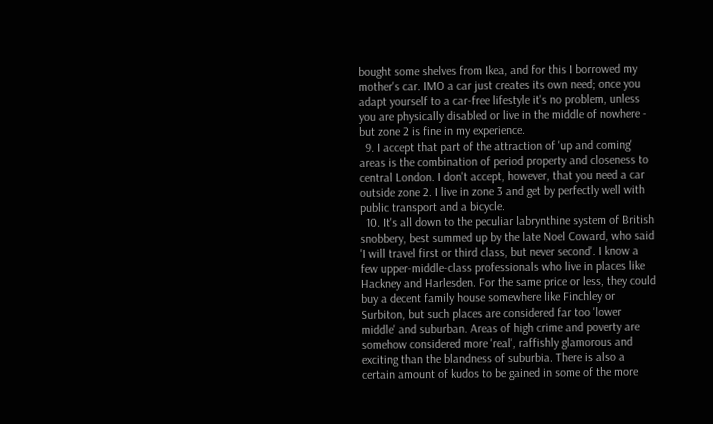bought some shelves from Ikea, and for this I borrowed my mother's car. IMO a car just creates its own need; once you adapt yourself to a car-free lifestyle it's no problem, unless you are physically disabled or live in the middle of nowhere - but zone 2 is fine in my experience.
  9. I accept that part of the attraction of 'up and coming' areas is the combination of period property and closeness to central London. I don't accept, however, that you need a car outside zone 2. I live in zone 3 and get by perfectly well with public transport and a bicycle.
  10. It's all down to the peculiar labrynthine system of British snobbery, best summed up by the late Noel Coward, who said 'I will travel first or third class, but never second'. I know a few upper-middle-class professionals who live in places like Hackney and Harlesden. For the same price or less, they could buy a decent family house somewhere like Finchley or Surbiton, but such places are considered far too 'lower middle' and suburban. Areas of high crime and poverty are somehow considered more 'real', raffishly glamorous and exciting than the blandness of suburbia. There is also a certain amount of kudos to be gained in some of the more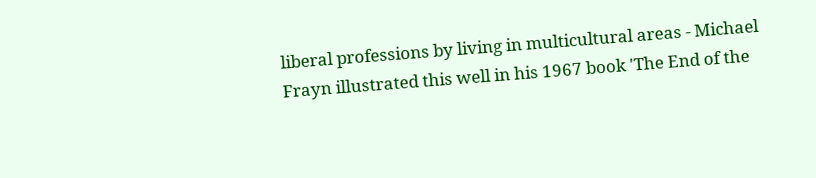liberal professions by living in multicultural areas - Michael Frayn illustrated this well in his 1967 book 'The End of the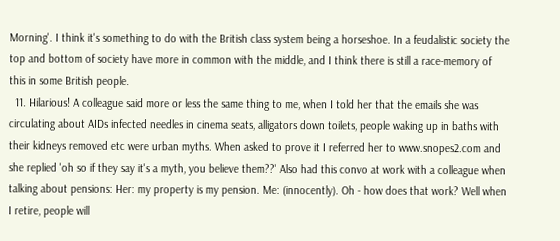Morning'. I think it's something to do with the British class system being a horseshoe. In a feudalistic society the top and bottom of society have more in common with the middle, and I think there is still a race-memory of this in some British people.
  11. Hilarious! A colleague said more or less the same thing to me, when I told her that the emails she was circulating about AIDs infected needles in cinema seats, alligators down toilets, people waking up in baths with their kidneys removed etc were urban myths. When asked to prove it I referred her to www.snopes2.com and she replied 'oh so if they say it's a myth, you believe them??' Also had this convo at work with a colleague when talking about pensions: Her: my property is my pension. Me: (innocently). Oh - how does that work? Well when I retire, people will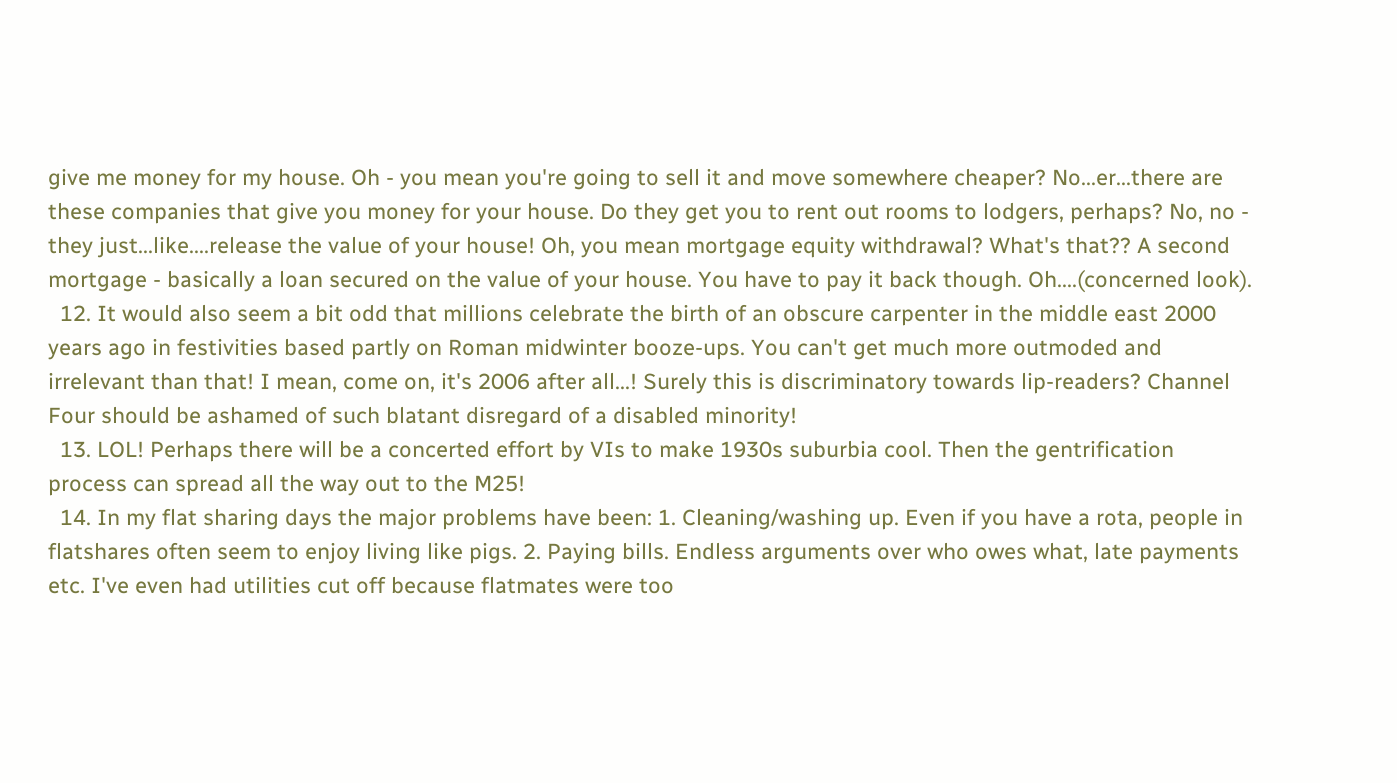give me money for my house. Oh - you mean you're going to sell it and move somewhere cheaper? No...er...there are these companies that give you money for your house. Do they get you to rent out rooms to lodgers, perhaps? No, no - they just...like....release the value of your house! Oh, you mean mortgage equity withdrawal? What's that?? A second mortgage - basically a loan secured on the value of your house. You have to pay it back though. Oh....(concerned look).
  12. It would also seem a bit odd that millions celebrate the birth of an obscure carpenter in the middle east 2000 years ago in festivities based partly on Roman midwinter booze-ups. You can't get much more outmoded and irrelevant than that! I mean, come on, it's 2006 after all...! Surely this is discriminatory towards lip-readers? Channel Four should be ashamed of such blatant disregard of a disabled minority!
  13. LOL! Perhaps there will be a concerted effort by VIs to make 1930s suburbia cool. Then the gentrification process can spread all the way out to the M25!
  14. In my flat sharing days the major problems have been: 1. Cleaning/washing up. Even if you have a rota, people in flatshares often seem to enjoy living like pigs. 2. Paying bills. Endless arguments over who owes what, late payments etc. I've even had utilities cut off because flatmates were too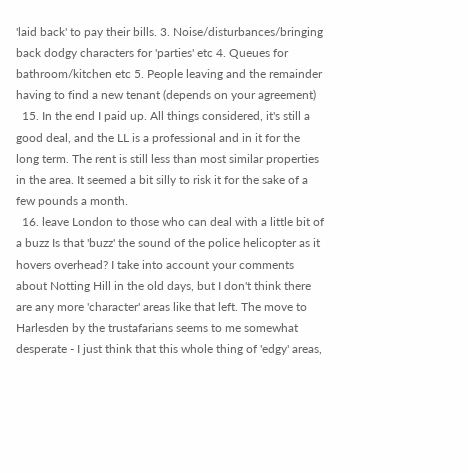'laid back' to pay their bills. 3. Noise/disturbances/bringing back dodgy characters for 'parties' etc 4. Queues for bathroom/kitchen etc 5. People leaving and the remainder having to find a new tenant (depends on your agreement)
  15. In the end I paid up. All things considered, it's still a good deal, and the LL is a professional and in it for the long term. The rent is still less than most similar properties in the area. It seemed a bit silly to risk it for the sake of a few pounds a month.
  16. leave London to those who can deal with a little bit of a buzz Is that 'buzz' the sound of the police helicopter as it hovers overhead? I take into account your comments about Notting Hill in the old days, but I don't think there are any more 'character' areas like that left. The move to Harlesden by the trustafarians seems to me somewhat desperate - I just think that this whole thing of 'edgy' areas,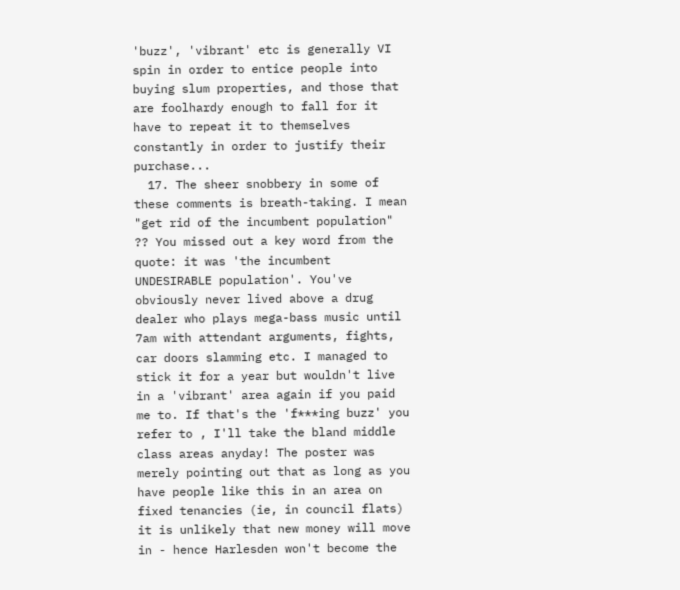'buzz', 'vibrant' etc is generally VI spin in order to entice people into buying slum properties, and those that are foolhardy enough to fall for it have to repeat it to themselves constantly in order to justify their purchase...
  17. The sheer snobbery in some of these comments is breath-taking. I mean "get rid of the incumbent population" ?? You missed out a key word from the quote: it was 'the incumbent UNDESIRABLE population'. You've obviously never lived above a drug dealer who plays mega-bass music until 7am with attendant arguments, fights, car doors slamming etc. I managed to stick it for a year but wouldn't live in a 'vibrant' area again if you paid me to. If that's the 'f***ing buzz' you refer to , I'll take the bland middle class areas anyday! The poster was merely pointing out that as long as you have people like this in an area on fixed tenancies (ie, in council flats) it is unlikely that new money will move in - hence Harlesden won't become the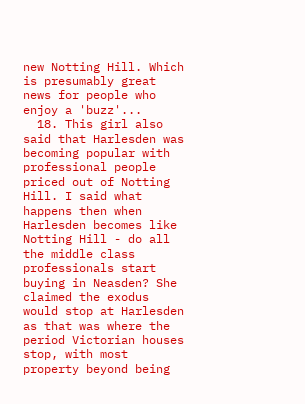new Notting Hill. Which is presumably great news for people who enjoy a 'buzz'...
  18. This girl also said that Harlesden was becoming popular with professional people priced out of Notting Hill. I said what happens then when Harlesden becomes like Notting Hill - do all the middle class professionals start buying in Neasden? She claimed the exodus would stop at Harlesden as that was where the period Victorian houses stop, with most property beyond being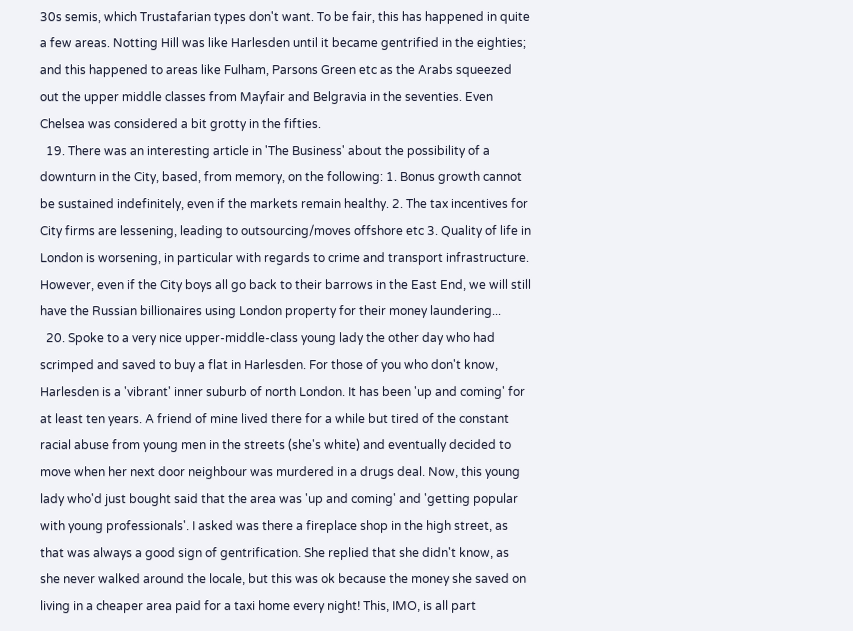30s semis, which Trustafarian types don't want. To be fair, this has happened in quite a few areas. Notting Hill was like Harlesden until it became gentrified in the eighties; and this happened to areas like Fulham, Parsons Green etc as the Arabs squeezed out the upper middle classes from Mayfair and Belgravia in the seventies. Even Chelsea was considered a bit grotty in the fifties.
  19. There was an interesting article in 'The Business' about the possibility of a downturn in the City, based, from memory, on the following: 1. Bonus growth cannot be sustained indefinitely, even if the markets remain healthy. 2. The tax incentives for City firms are lessening, leading to outsourcing/moves offshore etc 3. Quality of life in London is worsening, in particular with regards to crime and transport infrastructure. However, even if the City boys all go back to their barrows in the East End, we will still have the Russian billionaires using London property for their money laundering...
  20. Spoke to a very nice upper-middle-class young lady the other day who had scrimped and saved to buy a flat in Harlesden. For those of you who don't know, Harlesden is a 'vibrant' inner suburb of north London. It has been 'up and coming' for at least ten years. A friend of mine lived there for a while but tired of the constant racial abuse from young men in the streets (she's white) and eventually decided to move when her next door neighbour was murdered in a drugs deal. Now, this young lady who'd just bought said that the area was 'up and coming' and 'getting popular with young professionals'. I asked was there a fireplace shop in the high street, as that was always a good sign of gentrification. She replied that she didn't know, as she never walked around the locale, but this was ok because the money she saved on living in a cheaper area paid for a taxi home every night! This, IMO, is all part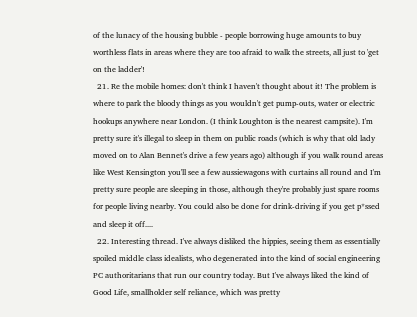of the lunacy of the housing bubble - people borrowing huge amounts to buy worthless flats in areas where they are too afraid to walk the streets, all just to 'get on the ladder'!
  21. Re the mobile homes: don't think I haven't thought about it! The problem is where to park the bloody things as you wouldn't get pump-outs, water or electric hookups anywhere near London. (I think Loughton is the nearest campsite). I'm pretty sure it's illegal to sleep in them on public roads (which is why that old lady moved on to Alan Bennet's drive a few years ago) although if you walk round areas like West Kensington you'll see a few aussiewagons with curtains all round and I'm pretty sure people are sleeping in those, although they're probably just spare rooms for people living nearby. You could also be done for drink-driving if you get p*ssed and sleep it off....
  22. Interesting thread. I've always disliked the hippies, seeing them as essentially spoiled middle class idealists, who degenerated into the kind of social engineering PC authoritarians that run our country today. But I've always liked the kind of Good Life, smallholder self reliance, which was pretty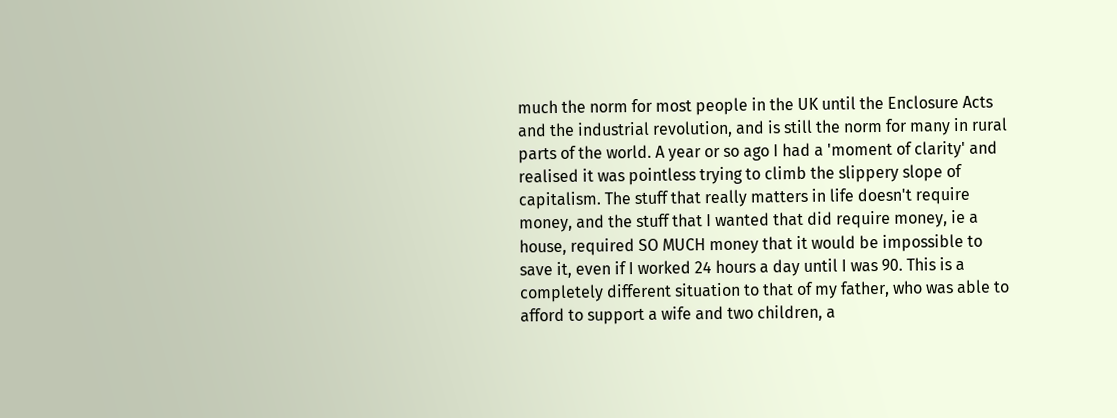much the norm for most people in the UK until the Enclosure Acts and the industrial revolution, and is still the norm for many in rural parts of the world. A year or so ago I had a 'moment of clarity' and realised it was pointless trying to climb the slippery slope of capitalism. The stuff that really matters in life doesn't require money, and the stuff that I wanted that did require money, ie a house, required SO MUCH money that it would be impossible to save it, even if I worked 24 hours a day until I was 90. This is a completely different situation to that of my father, who was able to afford to support a wife and two children, a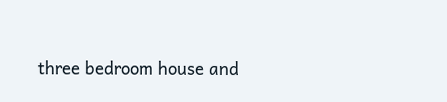three bedroom house and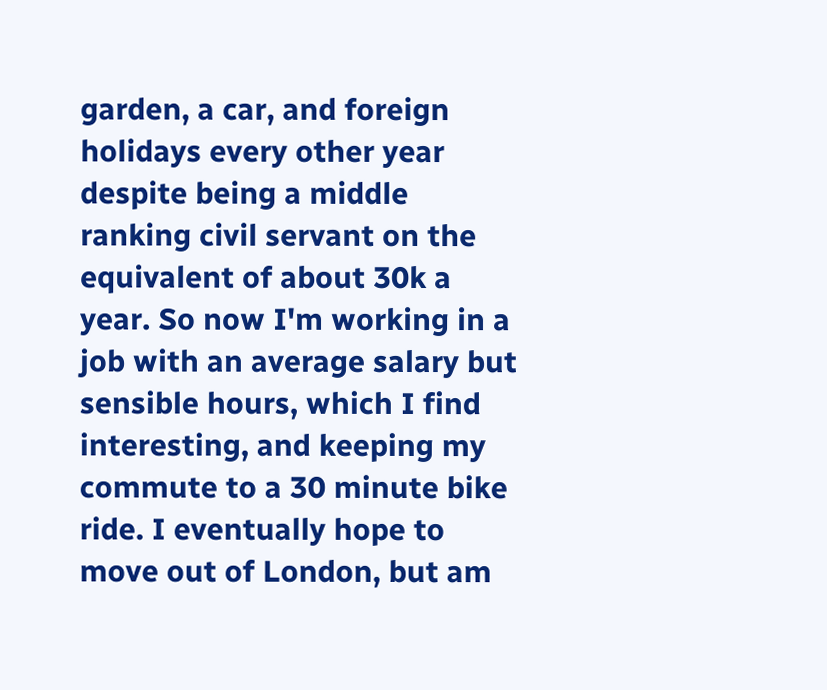garden, a car, and foreign holidays every other year despite being a middle ranking civil servant on the equivalent of about 30k a year. So now I'm working in a job with an average salary but sensible hours, which I find interesting, and keeping my commute to a 30 minute bike ride. I eventually hope to move out of London, but am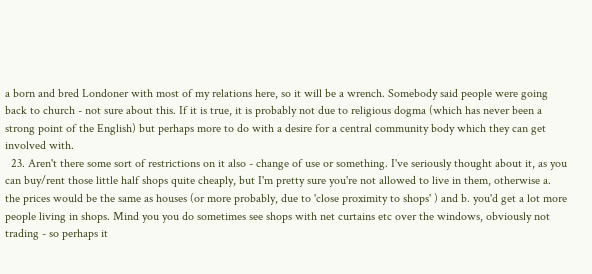a born and bred Londoner with most of my relations here, so it will be a wrench. Somebody said people were going back to church - not sure about this. If it is true, it is probably not due to religious dogma (which has never been a strong point of the English) but perhaps more to do with a desire for a central community body which they can get involved with.
  23. Aren't there some sort of restrictions on it also - change of use or something. I've seriously thought about it, as you can buy/rent those little half shops quite cheaply, but I'm pretty sure you're not allowed to live in them, otherwise a. the prices would be the same as houses (or more probably, due to 'close proximity to shops' ) and b. you'd get a lot more people living in shops. Mind you you do sometimes see shops with net curtains etc over the windows, obviously not trading - so perhaps it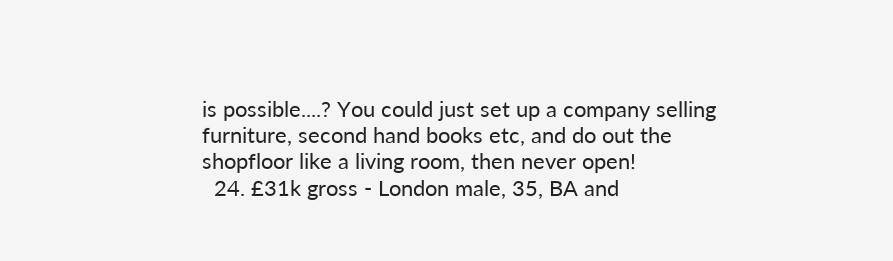is possible....? You could just set up a company selling furniture, second hand books etc, and do out the shopfloor like a living room, then never open!
  24. £31k gross - London male, 35, BA and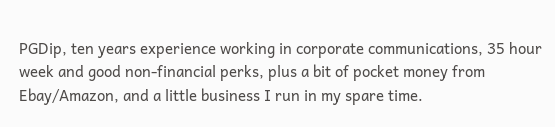PGDip, ten years experience working in corporate communications, 35 hour week and good non-financial perks, plus a bit of pocket money from Ebay/Amazon, and a little business I run in my spare time.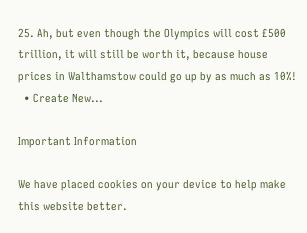25. Ah, but even though the Olympics will cost £500 trillion, it will still be worth it, because house prices in Walthamstow could go up by as much as 10%!
  • Create New...

Important Information

We have placed cookies on your device to help make this website better.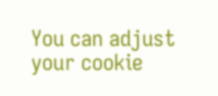You can adjust your cookie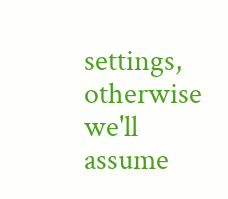settings, otherwise we'll assume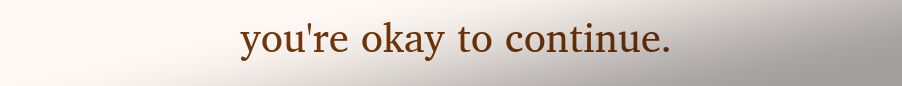you're okay to continue.